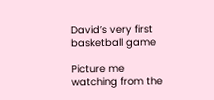David’s very first basketball game

Picture me watching from the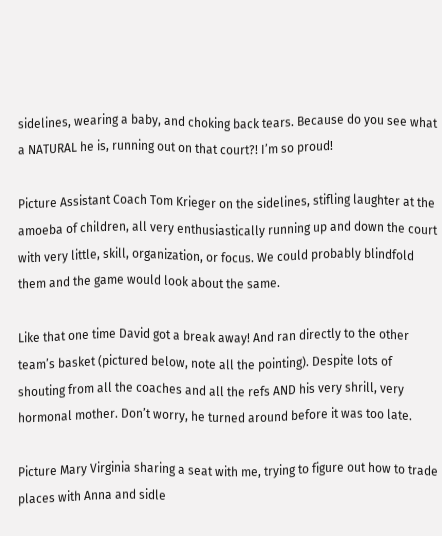sidelines, wearing a baby, and choking back tears. Because do you see what a NATURAL he is, running out on that court?! I’m so proud!

Picture Assistant Coach Tom Krieger on the sidelines, stifling laughter at the amoeba of children, all very enthusiastically running up and down the court with very little, skill, organization, or focus. We could probably blindfold them and the game would look about the same.

Like that one time David got a break away! And ran directly to the other team’s basket (pictured below, note all the pointing). Despite lots of shouting from all the coaches and all the refs AND his very shrill, very hormonal mother. Don’t worry, he turned around before it was too late.

Picture Mary Virginia sharing a seat with me, trying to figure out how to trade places with Anna and sidle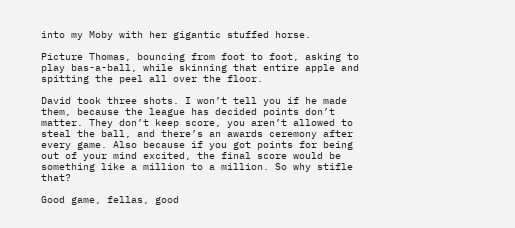into my Moby with her gigantic stuffed horse.

Picture Thomas, bouncing from foot to foot, asking to play bas-a-ball, while skinning that entire apple and spitting the peel all over the floor.

David took three shots. I won’t tell you if he made them, because the league has decided points don’t matter. They don’t keep score, you aren’t allowed to steal the ball, and there’s an awards ceremony after every game. Also because if you got points for being out of your mind excited, the final score would be something like a million to a million. So why stifle that?

Good game, fellas, good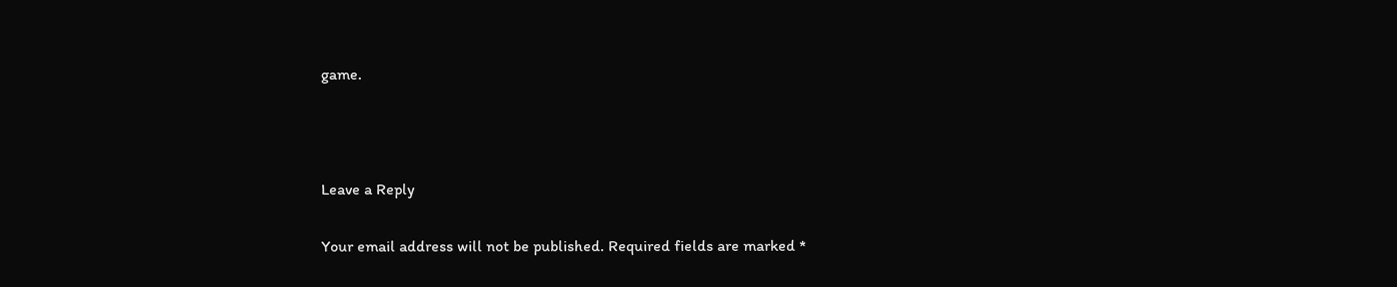game.



Leave a Reply

Your email address will not be published. Required fields are marked *